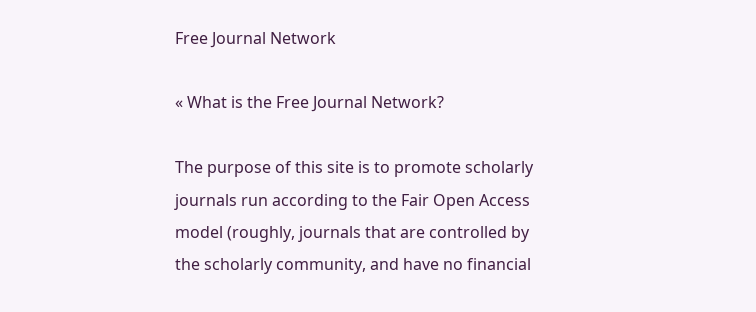Free Journal Network

« What is the Free Journal Network?

The purpose of this site is to promote scholarly journals run according to the Fair Open Access model (roughly, journals that are controlled by the scholarly community, and have no financial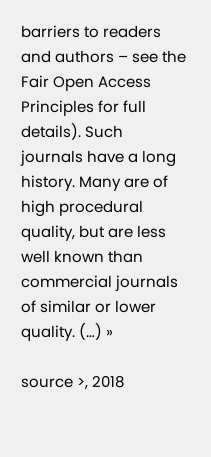barriers to readers and authors – see the Fair Open Access Principles for full details). Such journals have a long history. Many are of high procedural quality, but are less well known than commercial journals of similar or lower quality. (…) »

source >, 2018